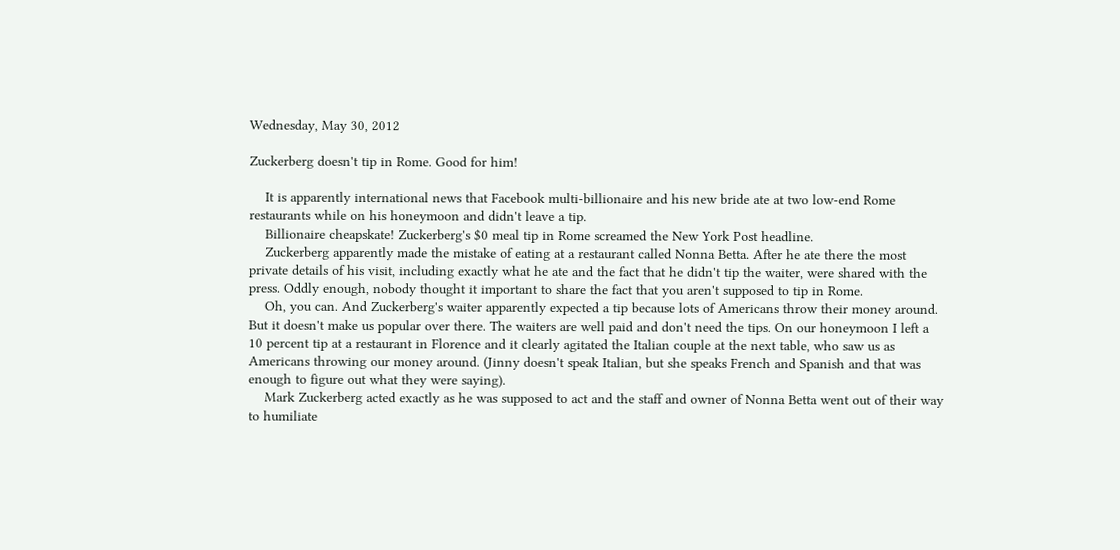Wednesday, May 30, 2012

Zuckerberg doesn't tip in Rome. Good for him!

    It is apparently international news that Facebook multi-billionaire and his new bride ate at two low-end Rome restaurants while on his honeymoon and didn't leave a tip.
    Billionaire cheapskate! Zuckerberg's $0 meal tip in Rome screamed the New York Post headline.
    Zuckerberg apparently made the mistake of eating at a restaurant called Nonna Betta. After he ate there the most private details of his visit, including exactly what he ate and the fact that he didn't tip the waiter, were shared with the press. Oddly enough, nobody thought it important to share the fact that you aren't supposed to tip in Rome.
    Oh, you can. And Zuckerberg's waiter apparently expected a tip because lots of Americans throw their money around. But it doesn't make us popular over there. The waiters are well paid and don't need the tips. On our honeymoon I left a 10 percent tip at a restaurant in Florence and it clearly agitated the Italian couple at the next table, who saw us as Americans throwing our money around. (Jinny doesn't speak Italian, but she speaks French and Spanish and that was enough to figure out what they were saying).
    Mark Zuckerberg acted exactly as he was supposed to act and the staff and owner of Nonna Betta went out of their way to humiliate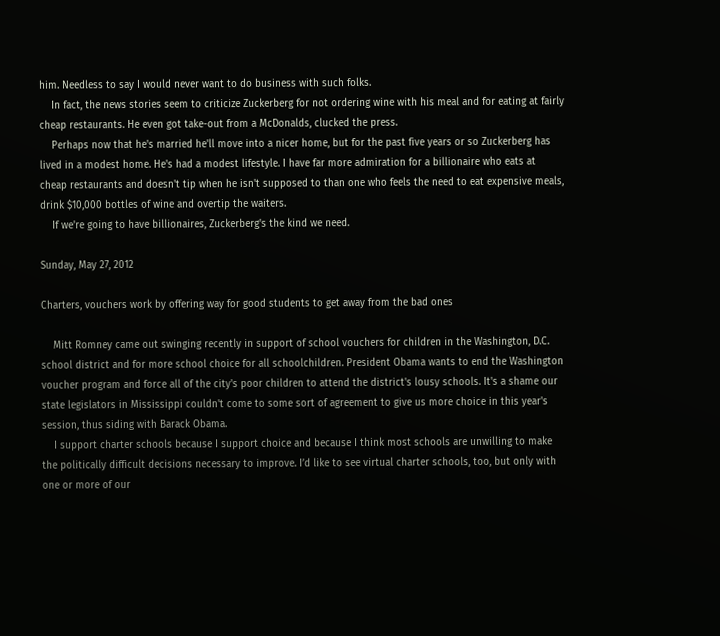him. Needless to say I would never want to do business with such folks.
    In fact, the news stories seem to criticize Zuckerberg for not ordering wine with his meal and for eating at fairly cheap restaurants. He even got take-out from a McDonalds, clucked the press.
    Perhaps now that he's married he'll move into a nicer home, but for the past five years or so Zuckerberg has lived in a modest home. He's had a modest lifestyle. I have far more admiration for a billionaire who eats at cheap restaurants and doesn't tip when he isn't supposed to than one who feels the need to eat expensive meals, drink $10,000 bottles of wine and overtip the waiters.
    If we're going to have billionaires, Zuckerberg's the kind we need.

Sunday, May 27, 2012

Charters, vouchers work by offering way for good students to get away from the bad ones

    Mitt Romney came out swinging recently in support of school vouchers for children in the Washington, D.C. school district and for more school choice for all schoolchildren. President Obama wants to end the Washington voucher program and force all of the city's poor children to attend the district's lousy schools. It's a shame our state legislators in Mississippi couldn't come to some sort of agreement to give us more choice in this year's session, thus siding with Barack Obama.
    I support charter schools because I support choice and because I think most schools are unwilling to make the politically difficult decisions necessary to improve. I’d like to see virtual charter schools, too, but only with one or more of our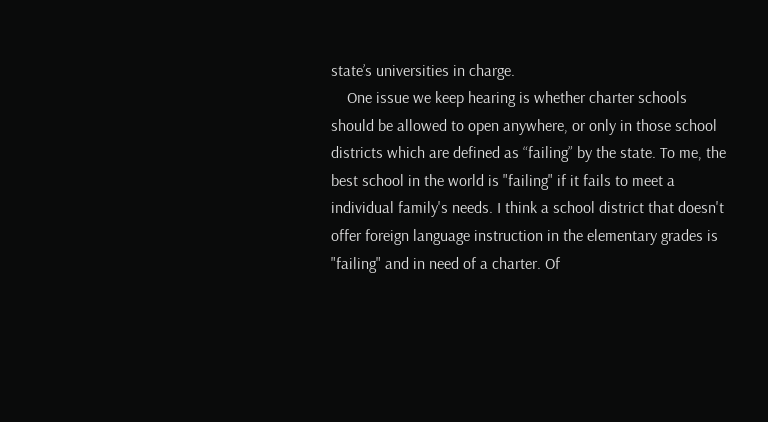state’s universities in charge.
    One issue we keep hearing is whether charter schools should be allowed to open anywhere, or only in those school districts which are defined as “failing” by the state. To me, the best school in the world is "failing" if it fails to meet a individual family's needs. I think a school district that doesn't offer foreign language instruction in the elementary grades is "failing" and in need of a charter. Of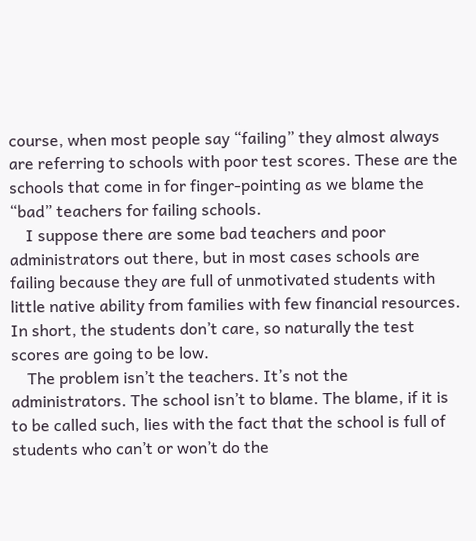course, when most people say “failing” they almost always are referring to schools with poor test scores. These are the schools that come in for finger-pointing as we blame the “bad” teachers for failing schools.
    I suppose there are some bad teachers and poor administrators out there, but in most cases schools are failing because they are full of unmotivated students with little native ability from families with few financial resources. In short, the students don’t care, so naturally the test scores are going to be low.
    The problem isn’t the teachers. It’s not the administrators. The school isn’t to blame. The blame, if it is to be called such, lies with the fact that the school is full of students who can’t or won’t do the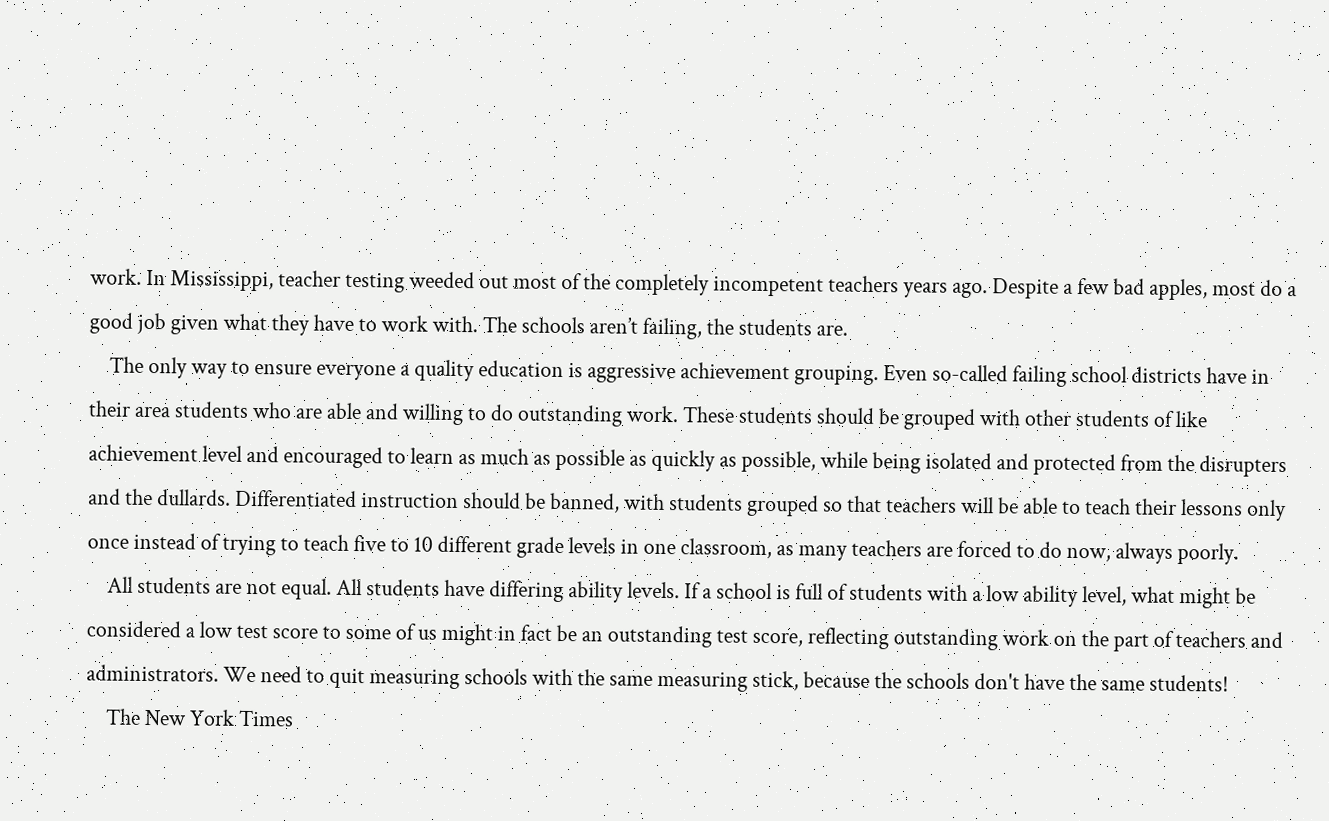work. In Mississippi, teacher testing weeded out most of the completely incompetent teachers years ago. Despite a few bad apples, most do a good job given what they have to work with. The schools aren’t failing, the students are.
    The only way to ensure everyone a quality education is aggressive achievement grouping. Even so-called failing school districts have in their area students who are able and willing to do outstanding work. These students should be grouped with other students of like achievement level and encouraged to learn as much as possible as quickly as possible, while being isolated and protected from the disrupters and the dullards. Differentiated instruction should be banned, with students grouped so that teachers will be able to teach their lessons only once instead of trying to teach five to 10 different grade levels in one classroom, as many teachers are forced to do now, always poorly.
    All students are not equal. All students have differing ability levels. If a school is full of students with a low ability level, what might be considered a low test score to some of us might in fact be an outstanding test score, reflecting outstanding work on the part of teachers and administrators. We need to quit measuring schools with the same measuring stick, because the schools don't have the same students!
    The New York Times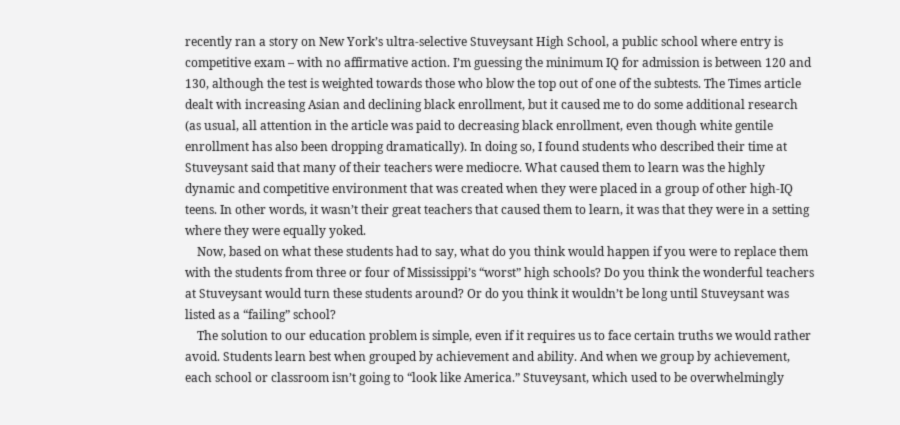recently ran a story on New York’s ultra-selective Stuveysant High School, a public school where entry is competitive exam – with no affirmative action. I’m guessing the minimum IQ for admission is between 120 and 130, although the test is weighted towards those who blow the top out of one of the subtests. The Times article dealt with increasing Asian and declining black enrollment, but it caused me to do some additional research (as usual, all attention in the article was paid to decreasing black enrollment, even though white gentile enrollment has also been dropping dramatically). In doing so, I found students who described their time at Stuveysant said that many of their teachers were mediocre. What caused them to learn was the highly dynamic and competitive environment that was created when they were placed in a group of other high-IQ teens. In other words, it wasn’t their great teachers that caused them to learn, it was that they were in a setting where they were equally yoked.
    Now, based on what these students had to say, what do you think would happen if you were to replace them with the students from three or four of Mississippi’s “worst” high schools? Do you think the wonderful teachers at Stuveysant would turn these students around? Or do you think it wouldn’t be long until Stuveysant was listed as a “failing” school?
    The solution to our education problem is simple, even if it requires us to face certain truths we would rather avoid. Students learn best when grouped by achievement and ability. And when we group by achievement, each school or classroom isn’t going to “look like America.” Stuveysant, which used to be overwhelmingly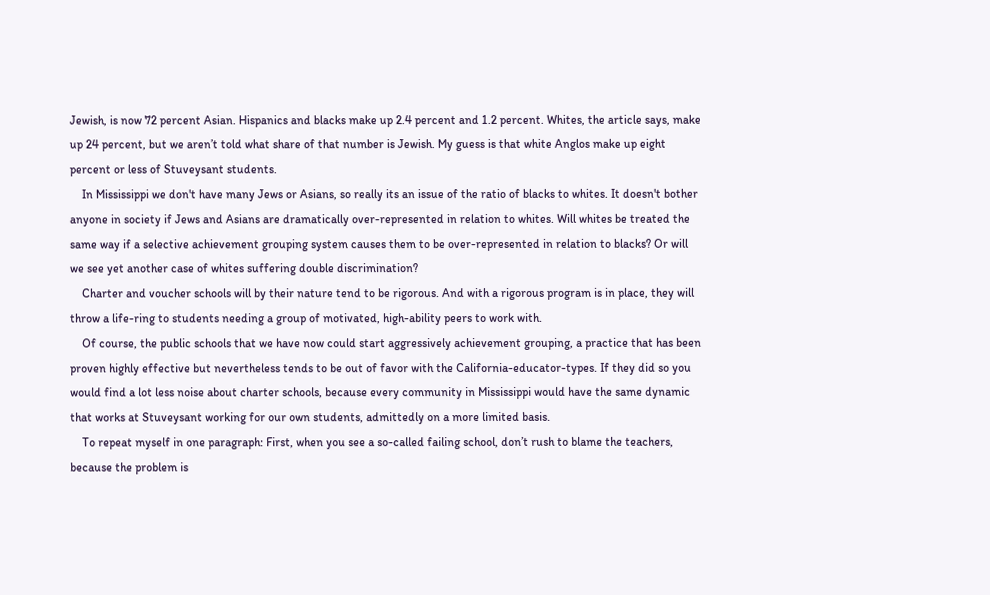Jewish, is now 72 percent Asian. Hispanics and blacks make up 2.4 percent and 1.2 percent. Whites, the article says, make up 24 percent, but we aren’t told what share of that number is Jewish. My guess is that white Anglos make up eight percent or less of Stuveysant students.
    In Mississippi we don't have many Jews or Asians, so really its an issue of the ratio of blacks to whites. It doesn't bother anyone in society if Jews and Asians are dramatically over-represented in relation to whites. Will whites be treated the same way if a selective achievement grouping system causes them to be over-represented in relation to blacks? Or will we see yet another case of whites suffering double discrimination?
    Charter and voucher schools will by their nature tend to be rigorous. And with a rigorous program is in place, they will throw a life-ring to students needing a group of motivated, high-ability peers to work with.
    Of course, the public schools that we have now could start aggressively achievement grouping, a practice that has been proven highly effective but nevertheless tends to be out of favor with the California-educator-types. If they did so you would find a lot less noise about charter schools, because every community in Mississippi would have the same dynamic that works at Stuveysant working for our own students, admittedly on a more limited basis.
    To repeat myself in one paragraph: First, when you see a so-called failing school, don’t rush to blame the teachers, because the problem is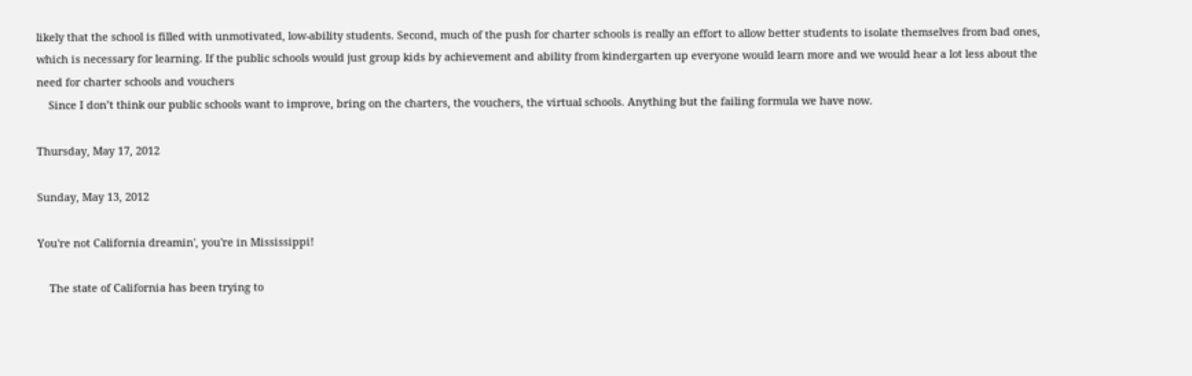likely that the school is filled with unmotivated, low-ability students. Second, much of the push for charter schools is really an effort to allow better students to isolate themselves from bad ones, which is necessary for learning. If the public schools would just group kids by achievement and ability from kindergarten up everyone would learn more and we would hear a lot less about the need for charter schools and vouchers
    Since I don’t think our public schools want to improve, bring on the charters, the vouchers, the virtual schools. Anything but the failing formula we have now.

Thursday, May 17, 2012

Sunday, May 13, 2012

You're not California dreamin', you're in Mississippi!

    The state of California has been trying to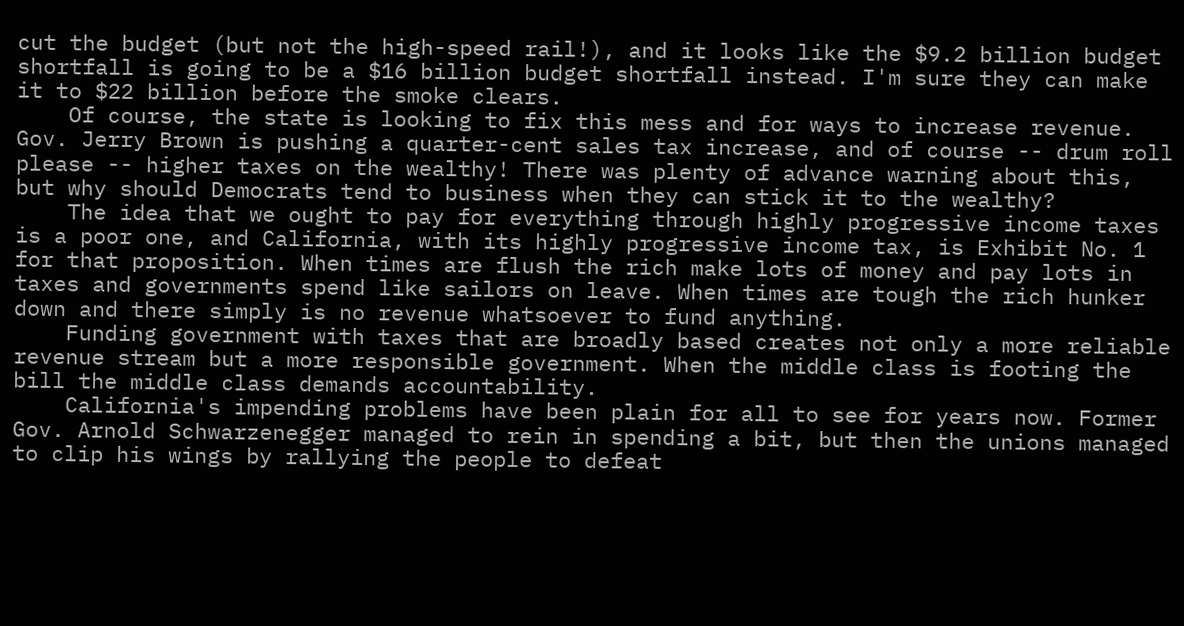cut the budget (but not the high-speed rail!), and it looks like the $9.2 billion budget shortfall is going to be a $16 billion budget shortfall instead. I'm sure they can make it to $22 billion before the smoke clears.
    Of course, the state is looking to fix this mess and for ways to increase revenue. Gov. Jerry Brown is pushing a quarter-cent sales tax increase, and of course -- drum roll please -- higher taxes on the wealthy! There was plenty of advance warning about this, but why should Democrats tend to business when they can stick it to the wealthy?
    The idea that we ought to pay for everything through highly progressive income taxes is a poor one, and California, with its highly progressive income tax, is Exhibit No. 1 for that proposition. When times are flush the rich make lots of money and pay lots in taxes and governments spend like sailors on leave. When times are tough the rich hunker down and there simply is no revenue whatsoever to fund anything.
    Funding government with taxes that are broadly based creates not only a more reliable revenue stream but a more responsible government. When the middle class is footing the bill the middle class demands accountability.
    California's impending problems have been plain for all to see for years now. Former Gov. Arnold Schwarzenegger managed to rein in spending a bit, but then the unions managed to clip his wings by rallying the people to defeat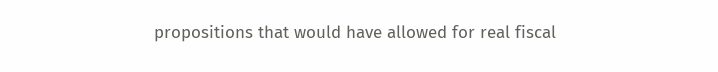propositions that would have allowed for real fiscal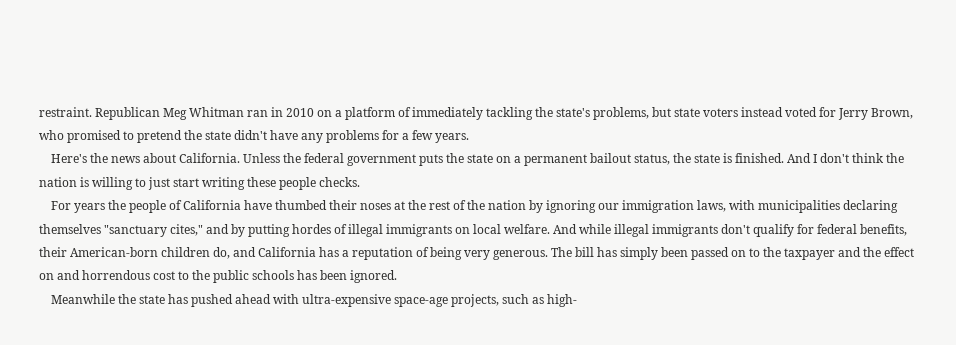restraint. Republican Meg Whitman ran in 2010 on a platform of immediately tackling the state's problems, but state voters instead voted for Jerry Brown, who promised to pretend the state didn't have any problems for a few years.
    Here's the news about California. Unless the federal government puts the state on a permanent bailout status, the state is finished. And I don't think the nation is willing to just start writing these people checks.
    For years the people of California have thumbed their noses at the rest of the nation by ignoring our immigration laws, with municipalities declaring themselves "sanctuary cites," and by putting hordes of illegal immigrants on local welfare. And while illegal immigrants don't qualify for federal benefits, their American-born children do, and California has a reputation of being very generous. The bill has simply been passed on to the taxpayer and the effect on and horrendous cost to the public schools has been ignored.
    Meanwhile the state has pushed ahead with ultra-expensive space-age projects, such as high-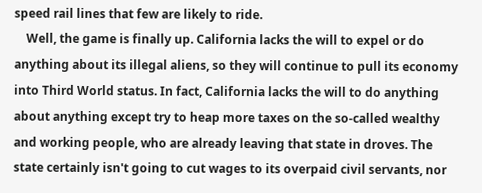speed rail lines that few are likely to ride.
    Well, the game is finally up. California lacks the will to expel or do anything about its illegal aliens, so they will continue to pull its economy into Third World status. In fact, California lacks the will to do anything about anything except try to heap more taxes on the so-called wealthy and working people, who are already leaving that state in droves. The state certainly isn't going to cut wages to its overpaid civil servants, nor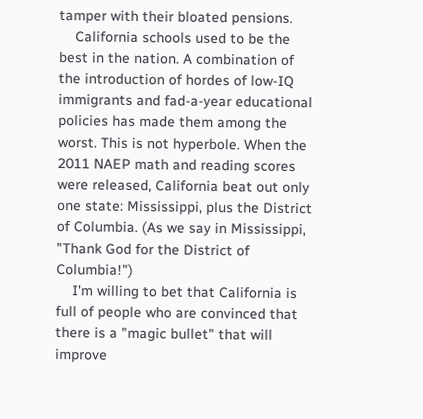tamper with their bloated pensions.
    California schools used to be the best in the nation. A combination of the introduction of hordes of low-IQ immigrants and fad-a-year educational policies has made them among the worst. This is not hyperbole. When the 2011 NAEP math and reading scores were released, California beat out only one state: Mississippi, plus the District of Columbia. (As we say in Mississippi, "Thank God for the District of Columbia!")
    I'm willing to bet that California is full of people who are convinced that there is a "magic bullet" that will improve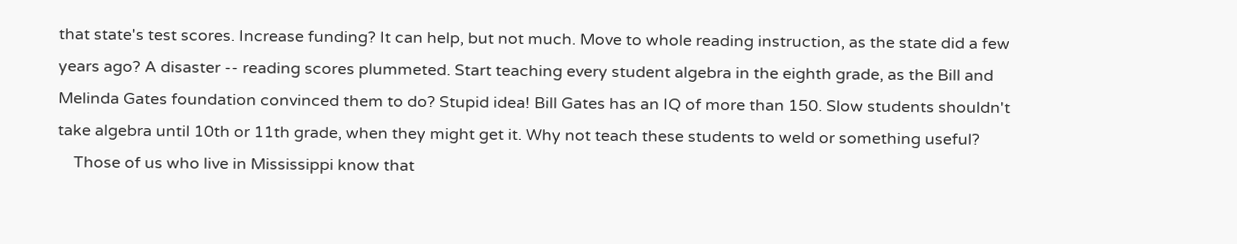that state's test scores. Increase funding? It can help, but not much. Move to whole reading instruction, as the state did a few years ago? A disaster -- reading scores plummeted. Start teaching every student algebra in the eighth grade, as the Bill and Melinda Gates foundation convinced them to do? Stupid idea! Bill Gates has an IQ of more than 150. Slow students shouldn't take algebra until 10th or 11th grade, when they might get it. Why not teach these students to weld or something useful?
    Those of us who live in Mississippi know that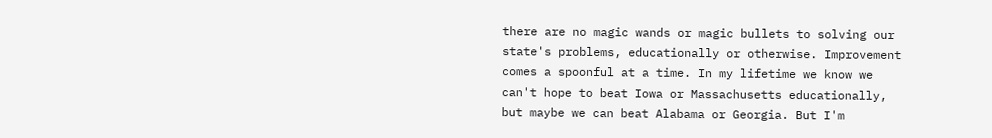there are no magic wands or magic bullets to solving our state's problems, educationally or otherwise. Improvement comes a spoonful at a time. In my lifetime we know we can't hope to beat Iowa or Massachusetts educationally, but maybe we can beat Alabama or Georgia. But I'm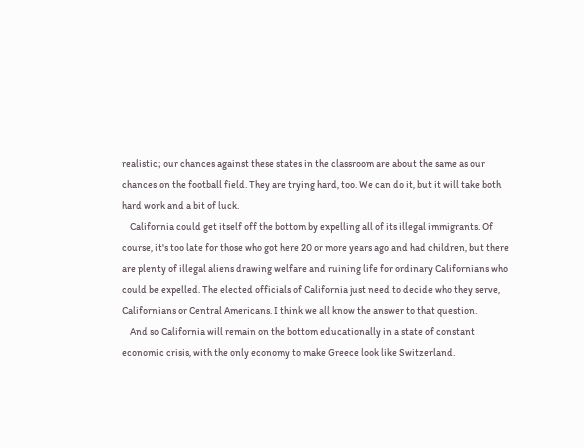realistic; our chances against these states in the classroom are about the same as our chances on the football field. They are trying hard, too. We can do it, but it will take both hard work and a bit of luck.
    California could get itself off the bottom by expelling all of its illegal immigrants. Of course, it's too late for those who got here 20 or more years ago and had children, but there are plenty of illegal aliens drawing welfare and ruining life for ordinary Californians who could be expelled. The elected officials of California just need to decide who they serve, Californians or Central Americans. I think we all know the answer to that question.
    And so California will remain on the bottom educationally in a state of constant economic crisis, with the only economy to make Greece look like Switzerland.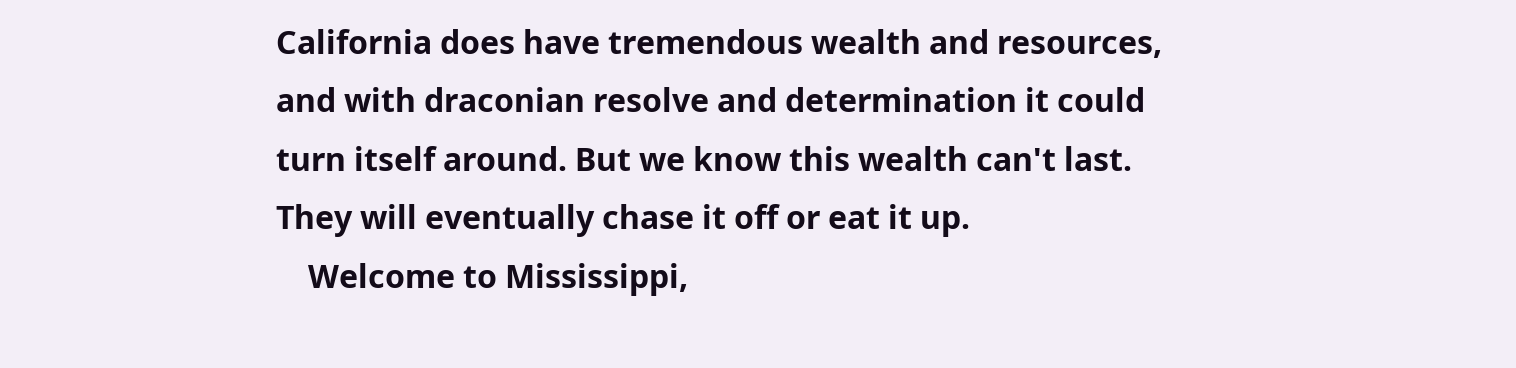California does have tremendous wealth and resources, and with draconian resolve and determination it could turn itself around. But we know this wealth can't last. They will eventually chase it off or eat it up.
    Welcome to Mississippi,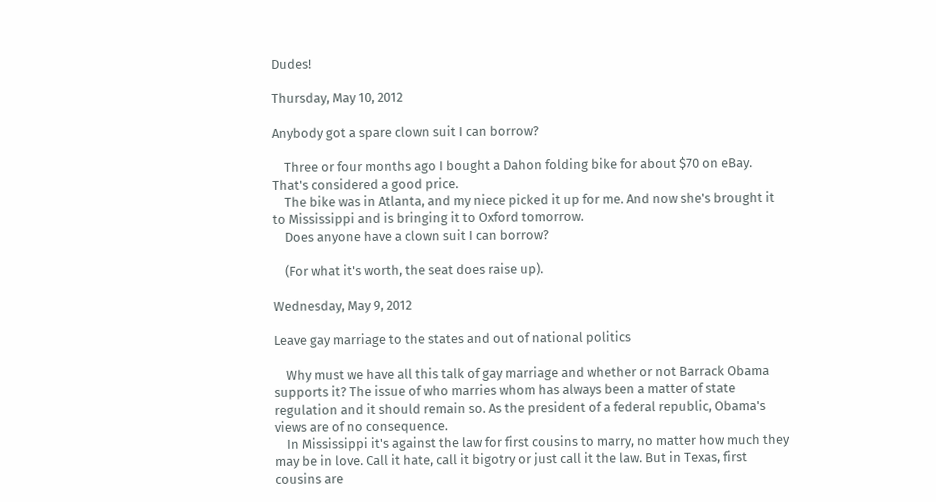Dudes!

Thursday, May 10, 2012

Anybody got a spare clown suit I can borrow?

    Three or four months ago I bought a Dahon folding bike for about $70 on eBay. That's considered a good price.
    The bike was in Atlanta, and my niece picked it up for me. And now she's brought it to Mississippi and is bringing it to Oxford tomorrow.
    Does anyone have a clown suit I can borrow?

    (For what it's worth, the seat does raise up).

Wednesday, May 9, 2012

Leave gay marriage to the states and out of national politics

    Why must we have all this talk of gay marriage and whether or not Barrack Obama supports it? The issue of who marries whom has always been a matter of state regulation and it should remain so. As the president of a federal republic, Obama's views are of no consequence.
    In Mississippi it's against the law for first cousins to marry, no matter how much they may be in love. Call it hate, call it bigotry or just call it the law. But in Texas, first cousins are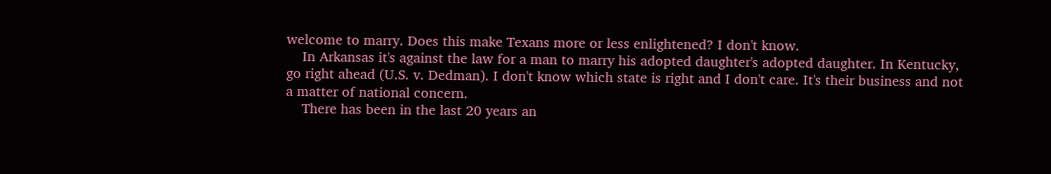welcome to marry. Does this make Texans more or less enlightened? I don't know.
    In Arkansas it's against the law for a man to marry his adopted daughter's adopted daughter. In Kentucky, go right ahead (U.S. v. Dedman). I don't know which state is right and I don't care. It's their business and not a matter of national concern.
    There has been in the last 20 years an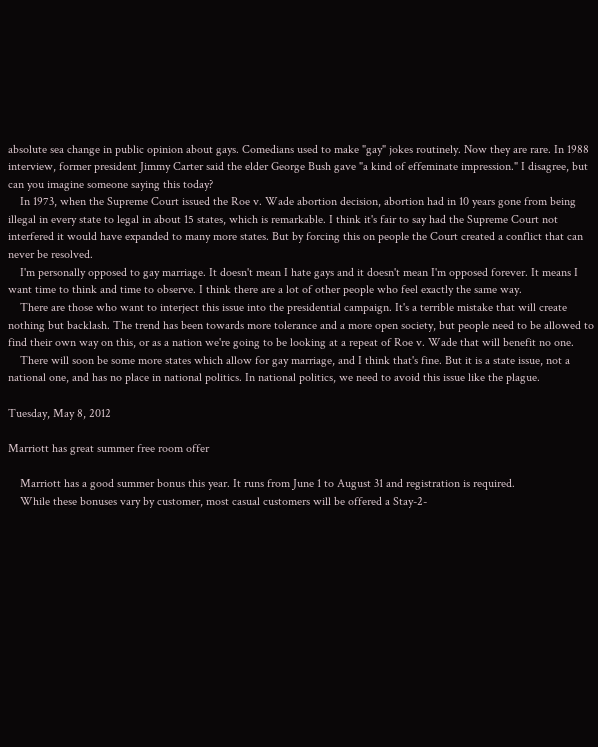absolute sea change in public opinion about gays. Comedians used to make "gay" jokes routinely. Now they are rare. In 1988 interview, former president Jimmy Carter said the elder George Bush gave "a kind of effeminate impression." I disagree, but can you imagine someone saying this today?
    In 1973, when the Supreme Court issued the Roe v. Wade abortion decision, abortion had in 10 years gone from being illegal in every state to legal in about 15 states, which is remarkable. I think it's fair to say had the Supreme Court not interfered it would have expanded to many more states. But by forcing this on people the Court created a conflict that can never be resolved.
    I'm personally opposed to gay marriage. It doesn't mean I hate gays and it doesn't mean I'm opposed forever. It means I want time to think and time to observe. I think there are a lot of other people who feel exactly the same way.
    There are those who want to interject this issue into the presidential campaign. It's a terrible mistake that will create nothing but backlash. The trend has been towards more tolerance and a more open society, but people need to be allowed to find their own way on this, or as a nation we're going to be looking at a repeat of Roe v. Wade that will benefit no one.
    There will soon be some more states which allow for gay marriage, and I think that's fine. But it is a state issue, not a national one, and has no place in national politics. In national politics, we need to avoid this issue like the plague.

Tuesday, May 8, 2012

Marriott has great summer free room offer

    Marriott has a good summer bonus this year. It runs from June 1 to August 31 and registration is required.
    While these bonuses vary by customer, most casual customers will be offered a Stay-2-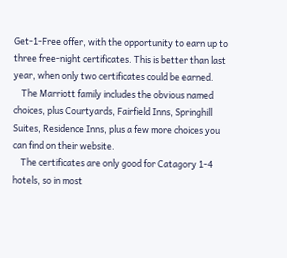Get-1-Free offer, with the opportunity to earn up to three free-night certificates. This is better than last year, when only two certificates could be earned.
    The Marriott family includes the obvious named choices, plus Courtyards, Fairfield Inns, Springhill Suites, Residence Inns, plus a few more choices you can find on their website.
    The certificates are only good for Catagory 1-4 hotels, so in most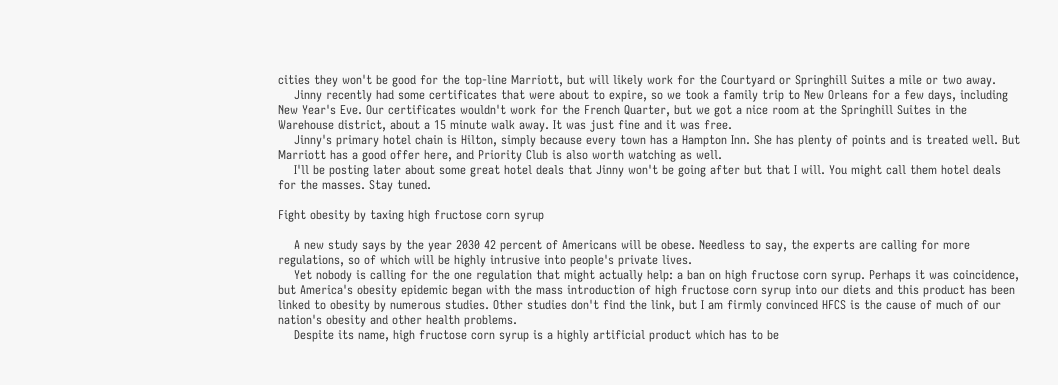cities they won't be good for the top-line Marriott, but will likely work for the Courtyard or Springhill Suites a mile or two away.
    Jinny recently had some certificates that were about to expire, so we took a family trip to New Orleans for a few days, including New Year's Eve. Our certificates wouldn't work for the French Quarter, but we got a nice room at the Springhill Suites in the Warehouse district, about a 15 minute walk away. It was just fine and it was free.
    Jinny's primary hotel chain is Hilton, simply because every town has a Hampton Inn. She has plenty of points and is treated well. But Marriott has a good offer here, and Priority Club is also worth watching as well.
    I'll be posting later about some great hotel deals that Jinny won't be going after but that I will. You might call them hotel deals for the masses. Stay tuned.

Fight obesity by taxing high fructose corn syrup

    A new study says by the year 2030 42 percent of Americans will be obese. Needless to say, the experts are calling for more regulations, so of which will be highly intrusive into people's private lives.
    Yet nobody is calling for the one regulation that might actually help: a ban on high fructose corn syrup. Perhaps it was coincidence, but America's obesity epidemic began with the mass introduction of high fructose corn syrup into our diets and this product has been linked to obesity by numerous studies. Other studies don't find the link, but I am firmly convinced HFCS is the cause of much of our nation's obesity and other health problems.
    Despite its name, high fructose corn syrup is a highly artificial product which has to be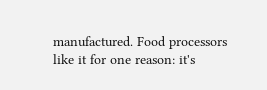manufactured. Food processors like it for one reason: it's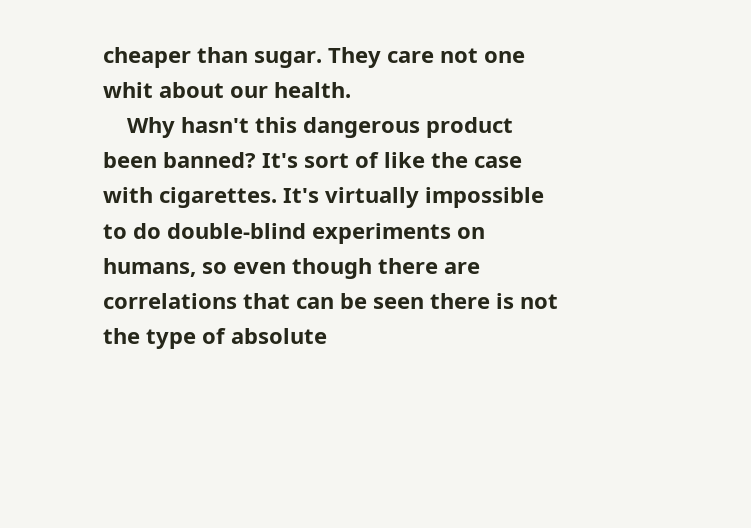cheaper than sugar. They care not one whit about our health.
    Why hasn't this dangerous product been banned? It's sort of like the case with cigarettes. It's virtually impossible to do double-blind experiments on humans, so even though there are correlations that can be seen there is not the type of absolute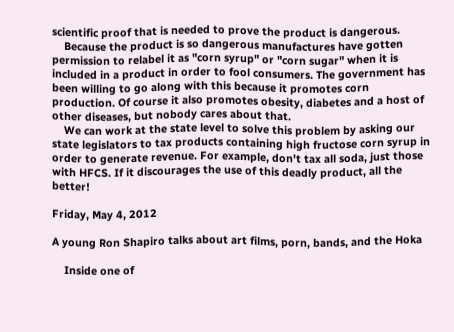scientific proof that is needed to prove the product is dangerous.
    Because the product is so dangerous manufactures have gotten permission to relabel it as "corn syrup" or "corn sugar" when it is included in a product in order to fool consumers. The government has been willing to go along with this because it promotes corn production. Of course it also promotes obesity, diabetes and a host of other diseases, but nobody cares about that.
    We can work at the state level to solve this problem by asking our state legislators to tax products containing high fructose corn syrup in order to generate revenue. For example, don't tax all soda, just those with HFCS. If it discourages the use of this deadly product, all the better!

Friday, May 4, 2012

A young Ron Shapiro talks about art films, porn, bands, and the Hoka

    Inside one of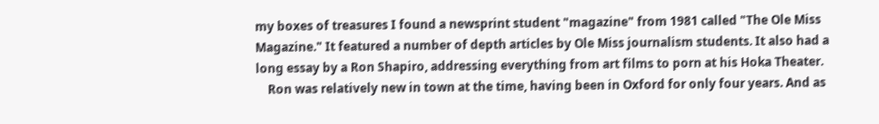my boxes of treasures I found a newsprint student "magazine" from 1981 called "The Ole Miss Magazine." It featured a number of depth articles by Ole Miss journalism students. It also had a long essay by a Ron Shapiro, addressing everything from art films to porn at his Hoka Theater.
    Ron was relatively new in town at the time, having been in Oxford for only four years. And as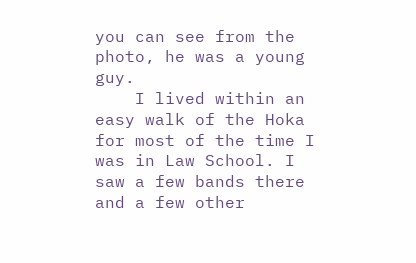you can see from the photo, he was a young guy.
    I lived within an easy walk of the Hoka for most of the time I was in Law School. I saw a few bands there and a few other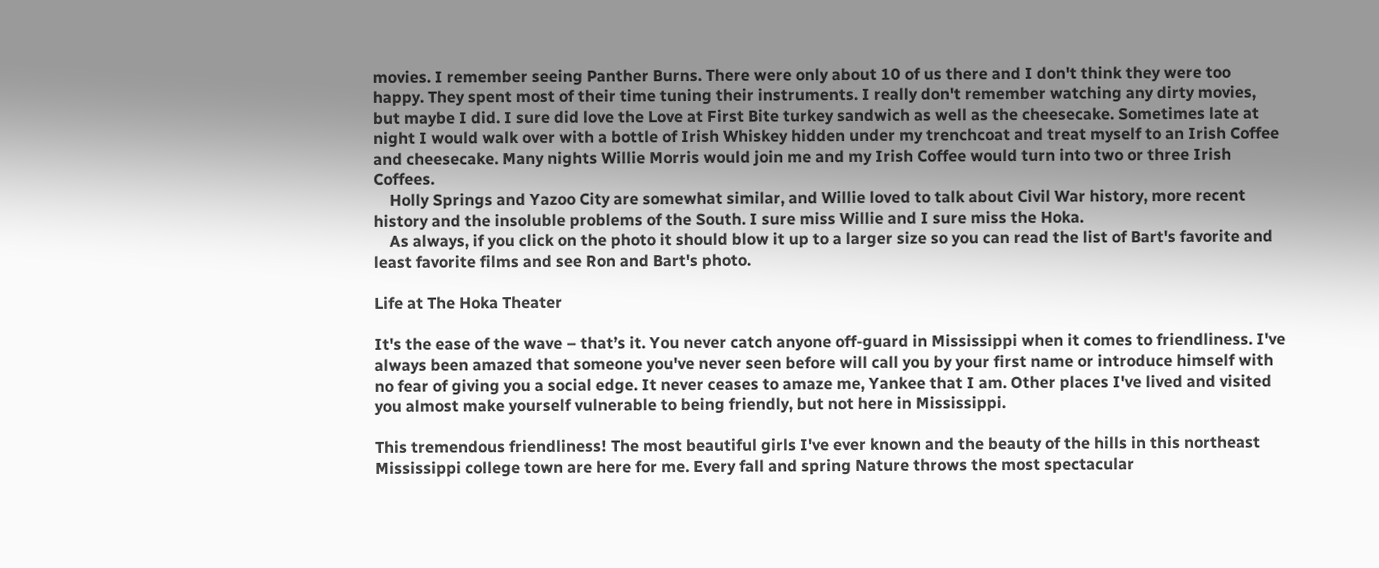movies. I remember seeing Panther Burns. There were only about 10 of us there and I don't think they were too happy. They spent most of their time tuning their instruments. I really don't remember watching any dirty movies, but maybe I did. I sure did love the Love at First Bite turkey sandwich as well as the cheesecake. Sometimes late at night I would walk over with a bottle of Irish Whiskey hidden under my trenchcoat and treat myself to an Irish Coffee and cheesecake. Many nights Willie Morris would join me and my Irish Coffee would turn into two or three Irish Coffees.
    Holly Springs and Yazoo City are somewhat similar, and Willie loved to talk about Civil War history, more recent history and the insoluble problems of the South. I sure miss Willie and I sure miss the Hoka.
    As always, if you click on the photo it should blow it up to a larger size so you can read the list of Bart's favorite and least favorite films and see Ron and Bart's photo.

Life at The Hoka Theater

It's the ease of the wave – that’s it. You never catch anyone off-guard in Mississippi when it comes to friendliness. I've always been amazed that someone you've never seen before will call you by your first name or introduce himself with no fear of giving you a social edge. It never ceases to amaze me, Yankee that I am. Other places I've lived and visited you almost make yourself vulnerable to being friendly, but not here in Mississippi.

This tremendous friendliness! The most beautiful girls I've ever known and the beauty of the hills in this northeast Mississippi college town are here for me. Every fall and spring Nature throws the most spectacular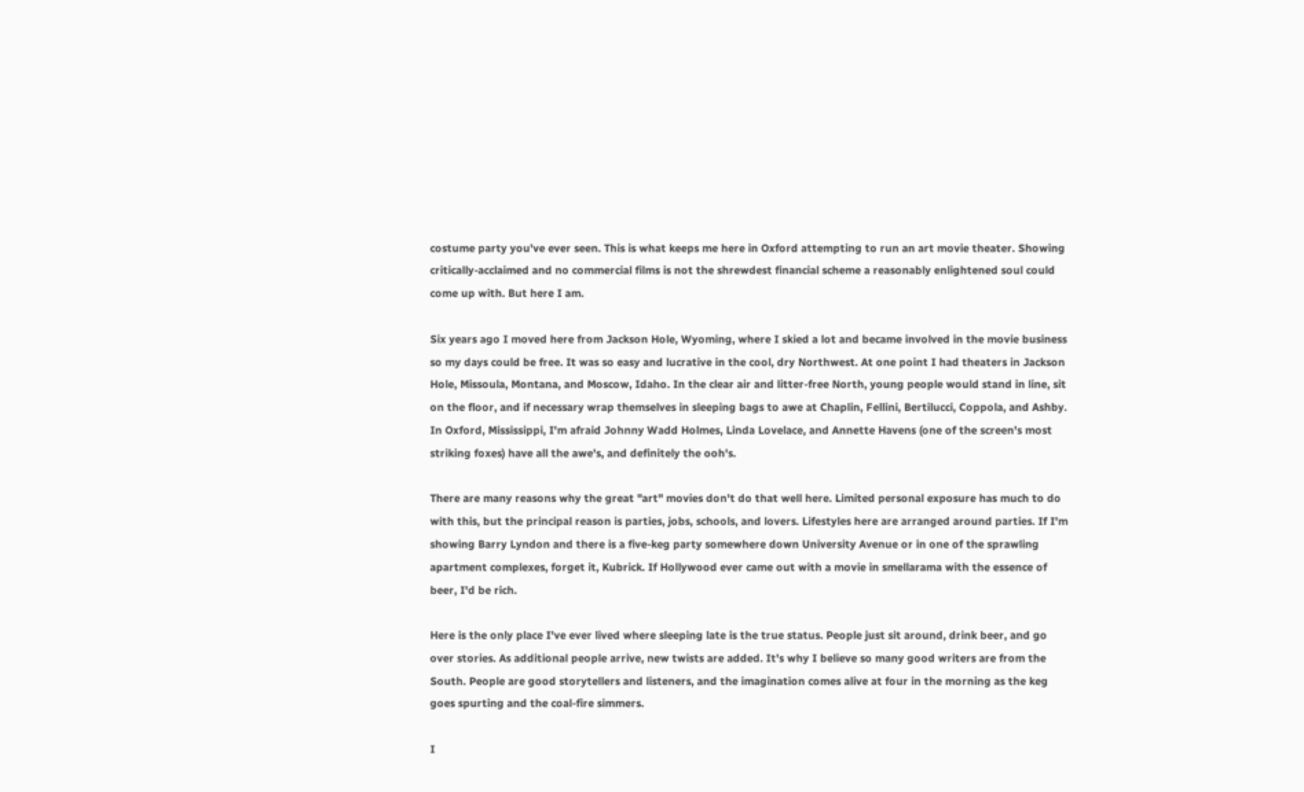costume party you've ever seen. This is what keeps me here in Oxford attempting to run an art movie theater. Showing critically-acclaimed and no commercial films is not the shrewdest financial scheme a reasonably enlightened soul could come up with. But here I am.

Six years ago I moved here from Jackson Hole, Wyoming, where I skied a lot and became involved in the movie business so my days could be free. It was so easy and lucrative in the cool, dry Northwest. At one point I had theaters in Jackson Hole, Missoula, Montana, and Moscow, Idaho. In the clear air and litter-free North, young people would stand in line, sit on the floor, and if necessary wrap themselves in sleeping bags to awe at Chaplin, Fellini, Bertilucci, Coppola, and Ashby. In Oxford, Mississippi, I'm afraid Johnny Wadd Holmes, Linda Lovelace, and Annette Havens (one of the screen's most striking foxes) have all the awe's, and definitely the ooh's.

There are many reasons why the great "art" movies don't do that well here. Limited personal exposure has much to do with this, but the principal reason is parties, jobs, schools, and lovers. Lifestyles here are arranged around parties. If I'm showing Barry Lyndon and there is a five-keg party somewhere down University Avenue or in one of the sprawling apartment complexes, forget it, Kubrick. If Hollywood ever came out with a movie in smellarama with the essence of beer, I'd be rich.

Here is the only place I've ever lived where sleeping late is the true status. People just sit around, drink beer, and go over stories. As additional people arrive, new twists are added. It's why I believe so many good writers are from the South. People are good storytellers and listeners, and the imagination comes alive at four in the morning as the keg goes spurting and the coal-fire simmers.

I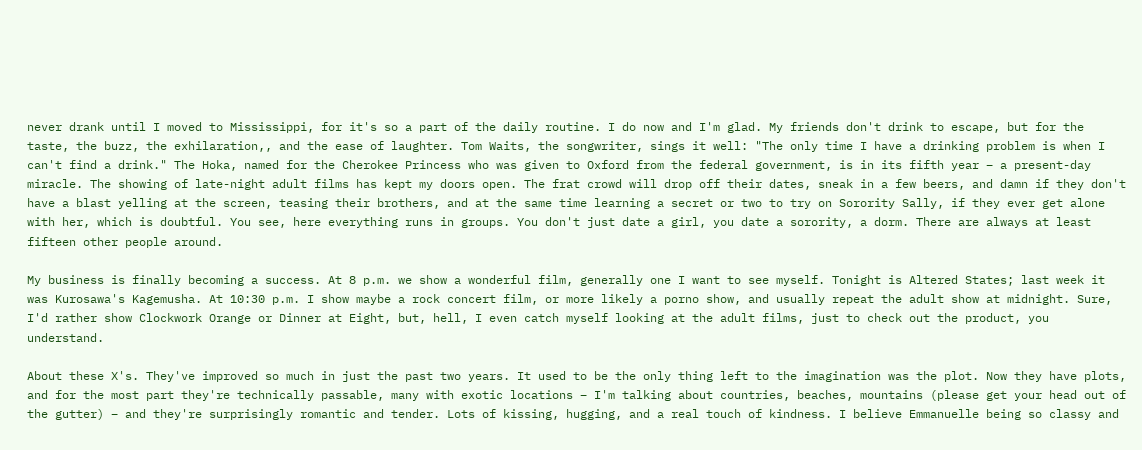never drank until I moved to Mississippi, for it's so a part of the daily routine. I do now and I'm glad. My friends don't drink to escape, but for the taste, the buzz, the exhilaration,, and the ease of laughter. Tom Waits, the songwriter, sings it well: "The only time I have a drinking problem is when I can't find a drink." The Hoka, named for the Cherokee Princess who was given to Oxford from the federal government, is in its fifth year – a present-day miracle. The showing of late-night adult films has kept my doors open. The frat crowd will drop off their dates, sneak in a few beers, and damn if they don't have a blast yelling at the screen, teasing their brothers, and at the same time learning a secret or two to try on Sorority Sally, if they ever get alone with her, which is doubtful. You see, here everything runs in groups. You don't just date a girl, you date a sorority, a dorm. There are always at least fifteen other people around.

My business is finally becoming a success. At 8 p.m. we show a wonderful film, generally one I want to see myself. Tonight is Altered States; last week it was Kurosawa's Kagemusha. At 10:30 p.m. I show maybe a rock concert film, or more likely a porno show, and usually repeat the adult show at midnight. Sure, I'd rather show Clockwork Orange or Dinner at Eight, but, hell, I even catch myself looking at the adult films, just to check out the product, you understand.

About these X's. They've improved so much in just the past two years. It used to be the only thing left to the imagination was the plot. Now they have plots, and for the most part they're technically passable, many with exotic locations – I'm talking about countries, beaches, mountains (please get your head out of the gutter) – and they're surprisingly romantic and tender. Lots of kissing, hugging, and a real touch of kindness. I believe Emmanuelle being so classy and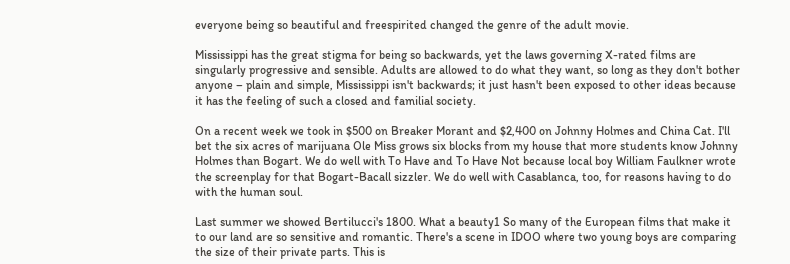everyone being so beautiful and freespirited changed the genre of the adult movie.

Mississippi has the great stigma for being so backwards, yet the laws governing X-rated films are singularly progressive and sensible. Adults are allowed to do what they want, so long as they don't bother anyone – plain and simple, Mississippi isn't backwards; it just hasn't been exposed to other ideas because it has the feeling of such a closed and familial society.

On a recent week we took in $500 on Breaker Morant and $2,400 on Johnny Holmes and China Cat. I'll bet the six acres of marijuana Ole Miss grows six blocks from my house that more students know Johnny Holmes than Bogart. We do well with To Have and To Have Not because local boy William Faulkner wrote the screenplay for that Bogart-Bacall sizzler. We do well with Casablanca, too, for reasons having to do with the human soul.

Last summer we showed Bertilucci's 1800. What a beauty1 So many of the European films that make it to our land are so sensitive and romantic. There's a scene in IDOO where two young boys are comparing the size of their private parts. This is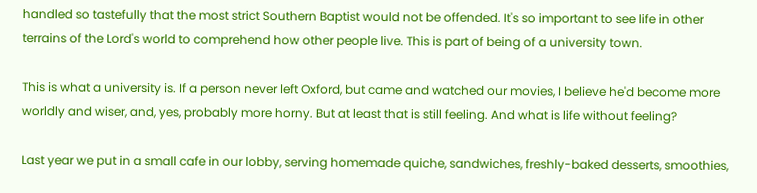handled so tastefully that the most strict Southern Baptist would not be offended. It's so important to see life in other terrains of the Lord's world to comprehend how other people live. This is part of being of a university town.

This is what a university is. If a person never left Oxford, but came and watched our movies, I believe he'd become more worldly and wiser, and, yes, probably more horny. But at least that is still feeling. And what is life without feeling?

Last year we put in a small cafe in our lobby, serving homemade quiche, sandwiches, freshly-baked desserts, smoothies,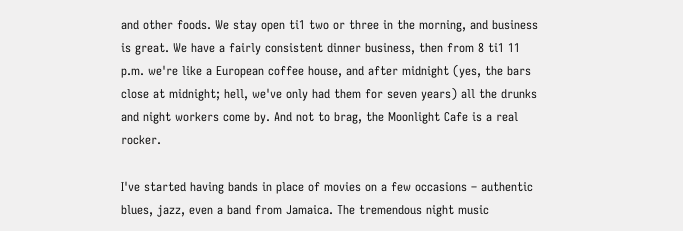and other foods. We stay open ti1 two or three in the morning, and business is great. We have a fairly consistent dinner business, then from 8 ti1 11 p.m. we're like a European coffee house, and after midnight (yes, the bars close at midnight; hell, we've only had them for seven years) all the drunks and night workers come by. And not to brag, the Moonlight Cafe is a real rocker.

I've started having bands in place of movies on a few occasions – authentic blues, jazz, even a band from Jamaica. The tremendous night music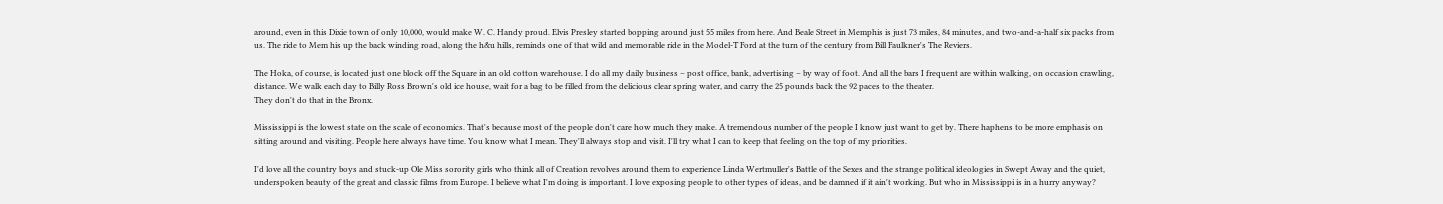around, even in this Dixie town of only 10,000, would make W. C. Handy proud. Elvis Presley started bopping around just 55 miles from here. And Beale Street in Memphis is just 73 miles, 84 minutes, and two-and-a-half six packs from us. The ride to Mem his up the back winding road, along the h&u hills, reminds one of that wild and memorable ride in the Model-T Ford at the turn of the century from Bill Faulkner's The Reviers.

The Hoka, of course, is located just one block off the Square in an old cotton warehouse. I do all my daily business – post office, bank, advertising – by way of foot. And all the bars I frequent are within walking, on occasion crawling, distance. We walk each day to Billy Ross Brown's old ice house, wait for a bag to be filled from the delicious clear spring water, and carry the 25 pounds back the 92 paces to the theater.
They don't do that in the Bronx.

Mississippi is the lowest state on the scale of economics. That's because most of the people don't care how much they make. A tremendous number of the people I know just want to get by. There haphens to be more emphasis on sitting around and visiting. People here always have time. You know what I mean. They'll always stop and visit. I'll try what I can to keep that feeling on the top of my priorities.

I'd love all the country boys and stuck-up Ole Miss sorority girls who think all of Creation revolves around them to experience Linda Wertmuller's Battle of the Sexes and the strange political ideologies in Swept Away and the quiet, underspoken beauty of the great and classic films from Europe. I believe what I'm doing is important. I love exposing people to other types of ideas, and be damned if it ain't working. But who in Mississippi is in a hurry anyway?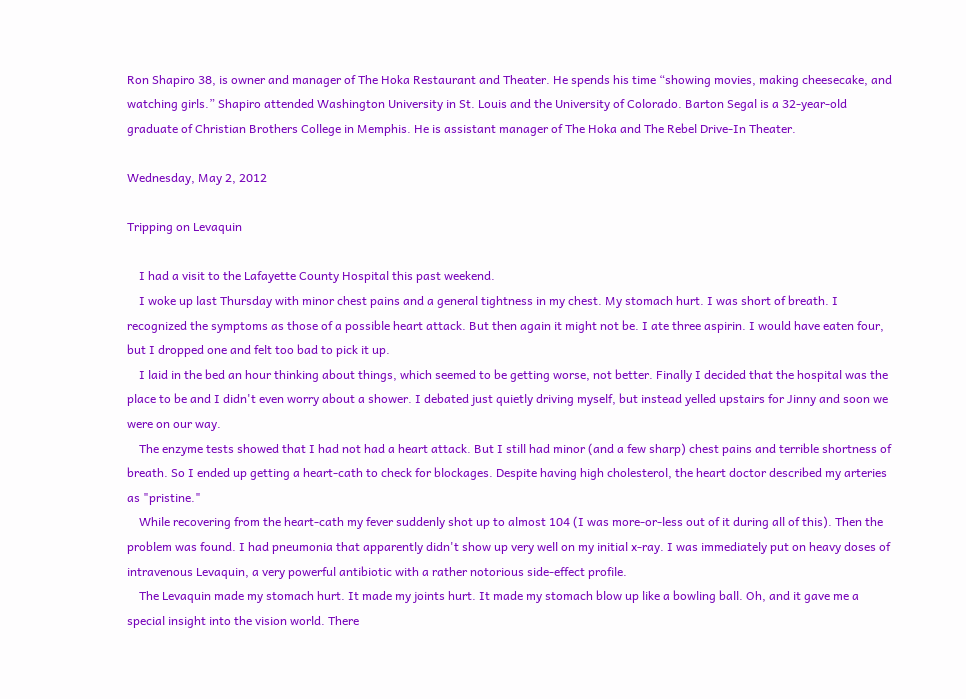Ron Shapiro 38, is owner and manager of The Hoka Restaurant and Theater. He spends his time “showing movies, making cheesecake, and watching girls.” Shapiro attended Washington University in St. Louis and the University of Colorado. Barton Segal is a 32-year-old graduate of Christian Brothers College in Memphis. He is assistant manager of The Hoka and The Rebel Drive-In Theater.

Wednesday, May 2, 2012

Tripping on Levaquin

    I had a visit to the Lafayette County Hospital this past weekend.
    I woke up last Thursday with minor chest pains and a general tightness in my chest. My stomach hurt. I was short of breath. I recognized the symptoms as those of a possible heart attack. But then again it might not be. I ate three aspirin. I would have eaten four, but I dropped one and felt too bad to pick it up.
    I laid in the bed an hour thinking about things, which seemed to be getting worse, not better. Finally I decided that the hospital was the place to be and I didn't even worry about a shower. I debated just quietly driving myself, but instead yelled upstairs for Jinny and soon we were on our way.
    The enzyme tests showed that I had not had a heart attack. But I still had minor (and a few sharp) chest pains and terrible shortness of breath. So I ended up getting a heart-cath to check for blockages. Despite having high cholesterol, the heart doctor described my arteries as "pristine."
    While recovering from the heart-cath my fever suddenly shot up to almost 104 (I was more-or-less out of it during all of this). Then the problem was found. I had pneumonia that apparently didn't show up very well on my initial x-ray. I was immediately put on heavy doses of intravenous Levaquin, a very powerful antibiotic with a rather notorious side-effect profile.
    The Levaquin made my stomach hurt. It made my joints hurt. It made my stomach blow up like a bowling ball. Oh, and it gave me a special insight into the vision world. There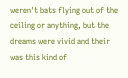weren't bats flying out of the ceiling or anything, but the dreams were vivid and their was this kind of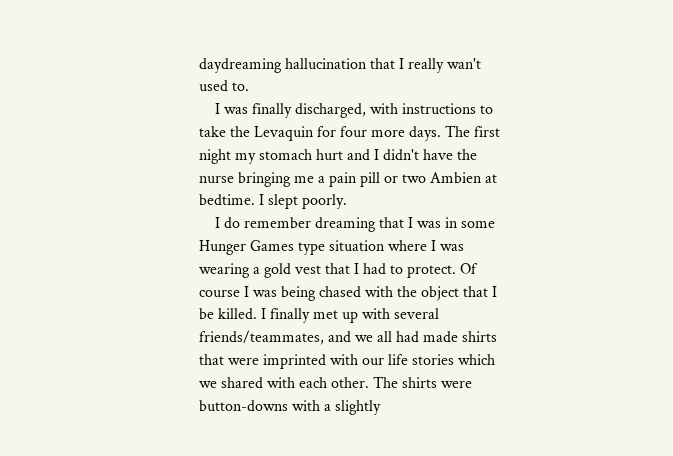daydreaming hallucination that I really wan't used to.
    I was finally discharged, with instructions to take the Levaquin for four more days. The first night my stomach hurt and I didn't have the nurse bringing me a pain pill or two Ambien at bedtime. I slept poorly.
    I do remember dreaming that I was in some Hunger Games type situation where I was wearing a gold vest that I had to protect. Of course I was being chased with the object that I be killed. I finally met up with several friends/teammates, and we all had made shirts that were imprinted with our life stories which we shared with each other. The shirts were button-downs with a slightly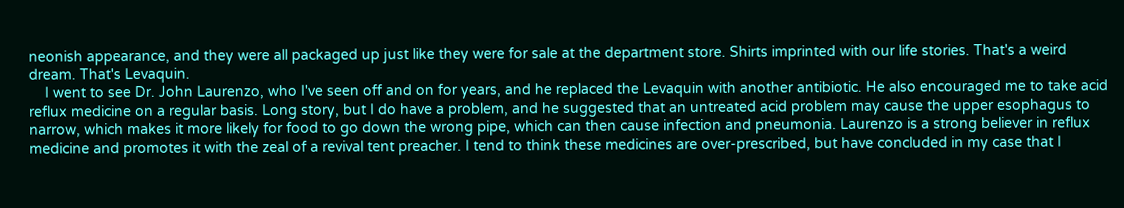neonish appearance, and they were all packaged up just like they were for sale at the department store. Shirts imprinted with our life stories. That's a weird dream. That's Levaquin.
    I went to see Dr. John Laurenzo, who I've seen off and on for years, and he replaced the Levaquin with another antibiotic. He also encouraged me to take acid reflux medicine on a regular basis. Long story, but I do have a problem, and he suggested that an untreated acid problem may cause the upper esophagus to narrow, which makes it more likely for food to go down the wrong pipe, which can then cause infection and pneumonia. Laurenzo is a strong believer in reflux medicine and promotes it with the zeal of a revival tent preacher. I tend to think these medicines are over-prescribed, but have concluded in my case that I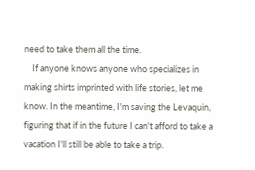need to take them all the time.
    If anyone knows anyone who specializes in making shirts imprinted with life stories, let me know. In the meantime, I'm saving the Levaquin, figuring that if in the future I can't afford to take a vacation I'll still be able to take a trip.